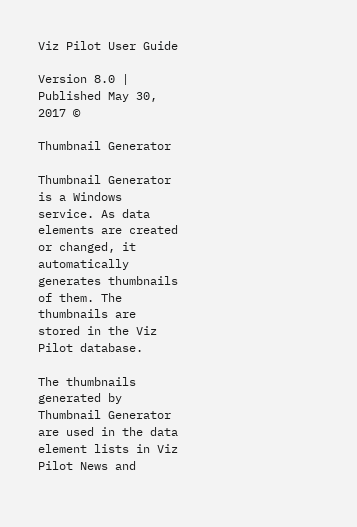Viz Pilot User Guide

Version 8.0 | Published May 30, 2017 ©

Thumbnail Generator

Thumbnail Generator is a Windows service. As data elements are created or changed, it automatically generates thumbnails of them. The thumbnails are stored in the Viz Pilot database.

The thumbnails generated by Thumbnail Generator are used in the data element lists in Viz Pilot News and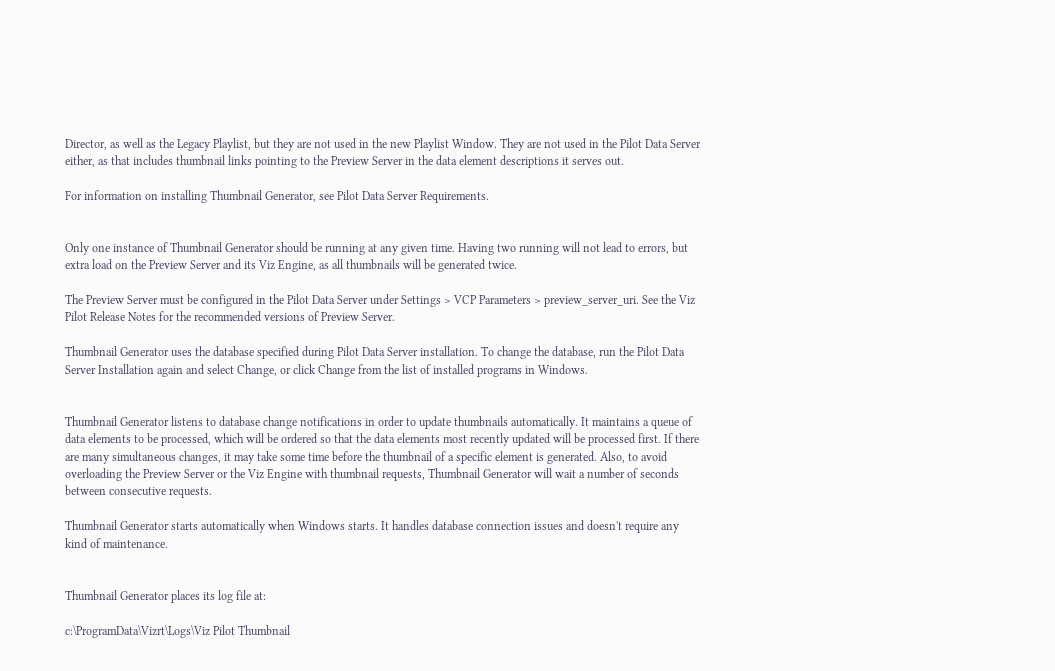Director, as well as the Legacy Playlist, but they are not used in the new Playlist Window. They are not used in the Pilot Data Server either, as that includes thumbnail links pointing to the Preview Server in the data element descriptions it serves out.

For information on installing Thumbnail Generator, see Pilot Data Server Requirements.


Only one instance of Thumbnail Generator should be running at any given time. Having two running will not lead to errors, but extra load on the Preview Server and its Viz Engine, as all thumbnails will be generated twice.

The Preview Server must be configured in the Pilot Data Server under Settings > VCP Parameters > preview_server_uri. See the Viz Pilot Release Notes for the recommended versions of Preview Server.

Thumbnail Generator uses the database specified during Pilot Data Server installation. To change the database, run the Pilot Data Server Installation again and select Change, or click Change from the list of installed programs in Windows.


Thumbnail Generator listens to database change notifications in order to update thumbnails automatically. It maintains a queue of data elements to be processed, which will be ordered so that the data elements most recently updated will be processed first. If there are many simultaneous changes, it may take some time before the thumbnail of a specific element is generated. Also, to avoid overloading the Preview Server or the Viz Engine with thumbnail requests, Thumbnail Generator will wait a number of seconds between consecutive requests.

Thumbnail Generator starts automatically when Windows starts. It handles database connection issues and doesn't require any kind of maintenance.


Thumbnail Generator places its log file at:

c:\ProgramData\Vizrt\Logs\Viz Pilot Thumbnail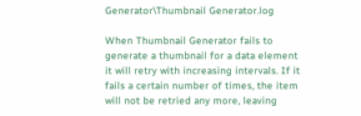Generator\Thumbnail Generator.log

When Thumbnail Generator fails to generate a thumbnail for a data element it will retry with increasing intervals. If it fails a certain number of times, the item will not be retried any more, leaving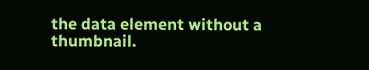the data element without a thumbnail.